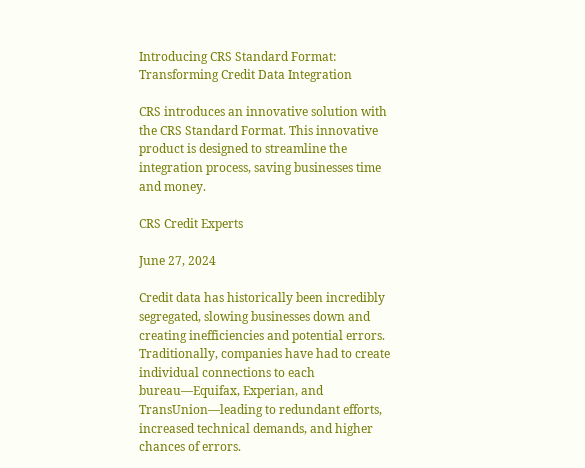Introducing CRS Standard Format: Transforming Credit Data Integration

CRS introduces an innovative solution with the CRS Standard Format. This innovative product is designed to streamline the integration process, saving businesses time and money.

CRS Credit Experts

June 27, 2024

Credit data has historically been incredibly segregated, slowing businesses down and creating inefficiencies and potential errors. Traditionally, companies have had to create individual connections to each bureau—Equifax, Experian, and TransUnion—leading to redundant efforts, increased technical demands, and higher chances of errors.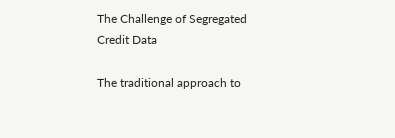The Challenge of Segregated Credit Data

The traditional approach to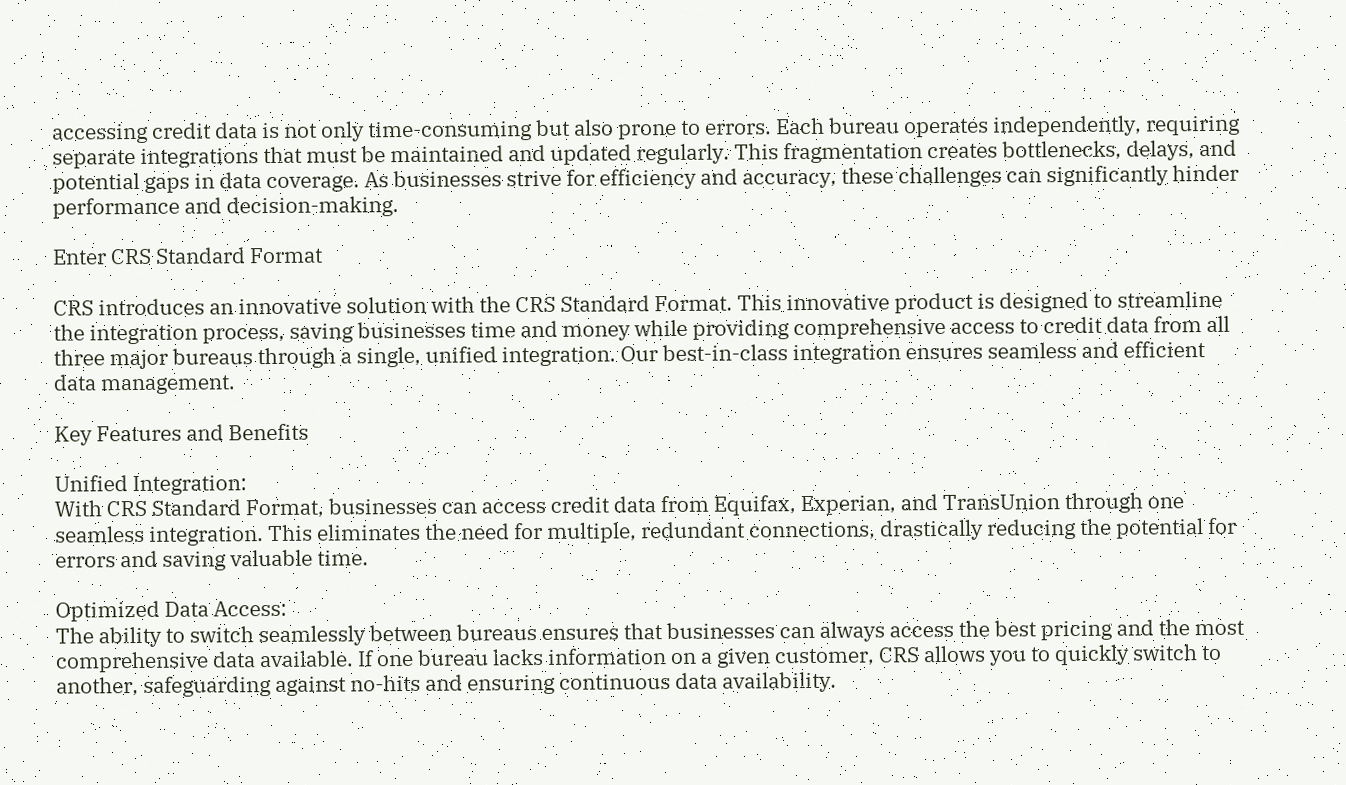accessing credit data is not only time-consuming but also prone to errors. Each bureau operates independently, requiring separate integrations that must be maintained and updated regularly. This fragmentation creates bottlenecks, delays, and potential gaps in data coverage. As businesses strive for efficiency and accuracy, these challenges can significantly hinder performance and decision-making.

Enter CRS Standard Format

CRS introduces an innovative solution with the CRS Standard Format. This innovative product is designed to streamline the integration process, saving businesses time and money while providing comprehensive access to credit data from all three major bureaus through a single, unified integration. Our best-in-class integration ensures seamless and efficient data management.

Key Features and Benefits

Unified Integration:
With CRS Standard Format, businesses can access credit data from Equifax, Experian, and TransUnion through one seamless integration. This eliminates the need for multiple, redundant connections, drastically reducing the potential for errors and saving valuable time.

Optimized Data Access:
The ability to switch seamlessly between bureaus ensures that businesses can always access the best pricing and the most comprehensive data available. If one bureau lacks information on a given customer, CRS allows you to quickly switch to another, safeguarding against no-hits and ensuring continuous data availability.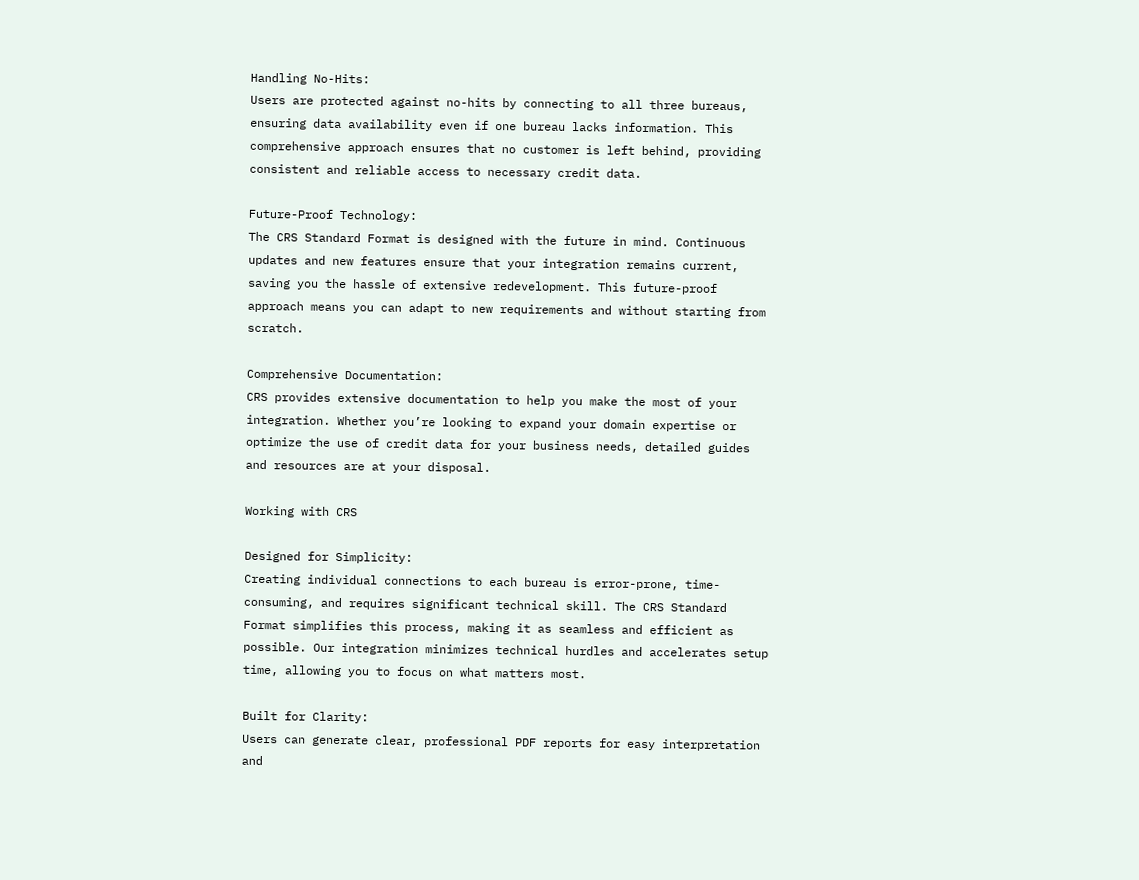Handling No-Hits:
Users are protected against no-hits by connecting to all three bureaus, ensuring data availability even if one bureau lacks information. This comprehensive approach ensures that no customer is left behind, providing consistent and reliable access to necessary credit data.

Future-Proof Technology:
The CRS Standard Format is designed with the future in mind. Continuous updates and new features ensure that your integration remains current, saving you the hassle of extensive redevelopment. This future-proof approach means you can adapt to new requirements and without starting from scratch.

Comprehensive Documentation:
CRS provides extensive documentation to help you make the most of your integration. Whether you’re looking to expand your domain expertise or optimize the use of credit data for your business needs, detailed guides and resources are at your disposal.

Working with CRS

Designed for Simplicity:
Creating individual connections to each bureau is error-prone, time-consuming, and requires significant technical skill. The CRS Standard Format simplifies this process, making it as seamless and efficient as possible. Our integration minimizes technical hurdles and accelerates setup time, allowing you to focus on what matters most.

Built for Clarity:
Users can generate clear, professional PDF reports for easy interpretation and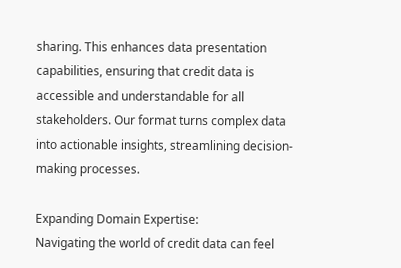sharing. This enhances data presentation capabilities, ensuring that credit data is accessible and understandable for all stakeholders. Our format turns complex data into actionable insights, streamlining decision-making processes.

Expanding Domain Expertise:
Navigating the world of credit data can feel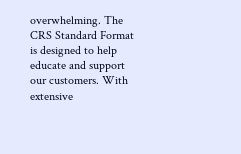overwhelming. The CRS Standard Format is designed to help educate and support our customers. With extensive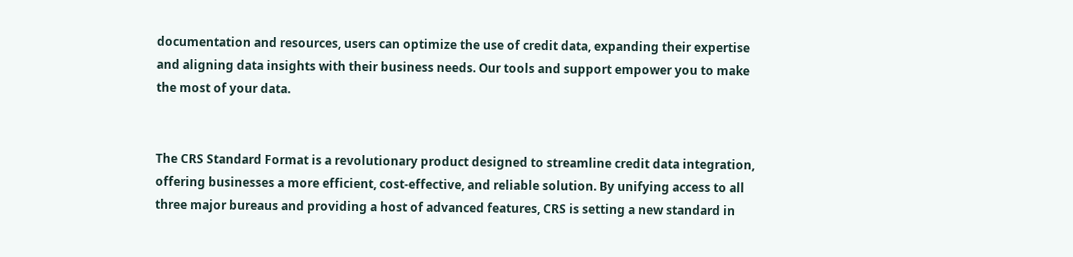documentation and resources, users can optimize the use of credit data, expanding their expertise and aligning data insights with their business needs. Our tools and support empower you to make the most of your data.


The CRS Standard Format is a revolutionary product designed to streamline credit data integration, offering businesses a more efficient, cost-effective, and reliable solution. By unifying access to all three major bureaus and providing a host of advanced features, CRS is setting a new standard in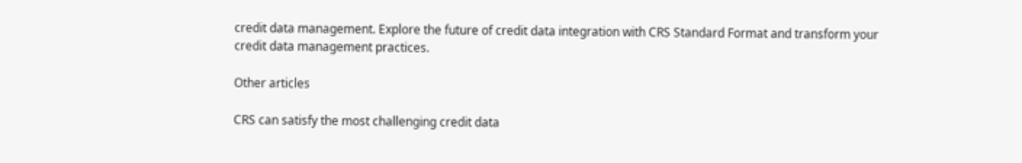credit data management. Explore the future of credit data integration with CRS Standard Format and transform your credit data management practices.

Other articles

CRS can satisfy the most challenging credit data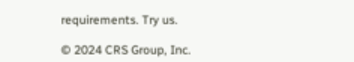requirements. Try us.

© 2024 CRS Group, Inc.